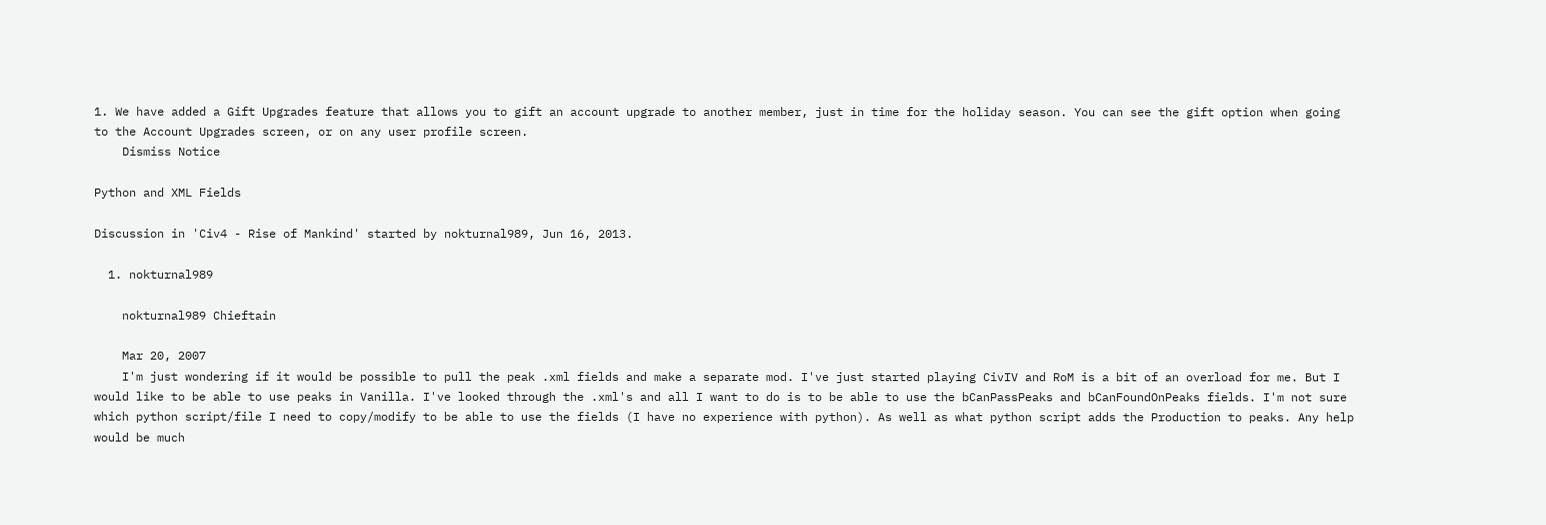1. We have added a Gift Upgrades feature that allows you to gift an account upgrade to another member, just in time for the holiday season. You can see the gift option when going to the Account Upgrades screen, or on any user profile screen.
    Dismiss Notice

Python and XML Fields

Discussion in 'Civ4 - Rise of Mankind' started by nokturnal989, Jun 16, 2013.

  1. nokturnal989

    nokturnal989 Chieftain

    Mar 20, 2007
    I'm just wondering if it would be possible to pull the peak .xml fields and make a separate mod. I've just started playing CivIV and RoM is a bit of an overload for me. But I would like to be able to use peaks in Vanilla. I've looked through the .xml's and all I want to do is to be able to use the bCanPassPeaks and bCanFoundOnPeaks fields. I'm not sure which python script/file I need to copy/modify to be able to use the fields (I have no experience with python). As well as what python script adds the Production to peaks. Any help would be much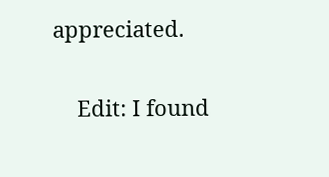appreciated.

    Edit: I found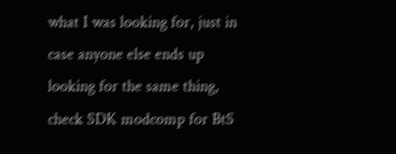what I was looking for, just in case anyone else ends up looking for the same thing, check SDK modcomp for BtS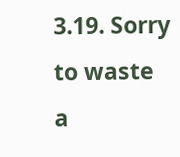3.19. Sorry to waste a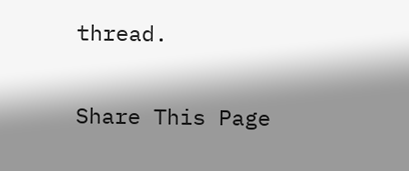thread.

Share This Page